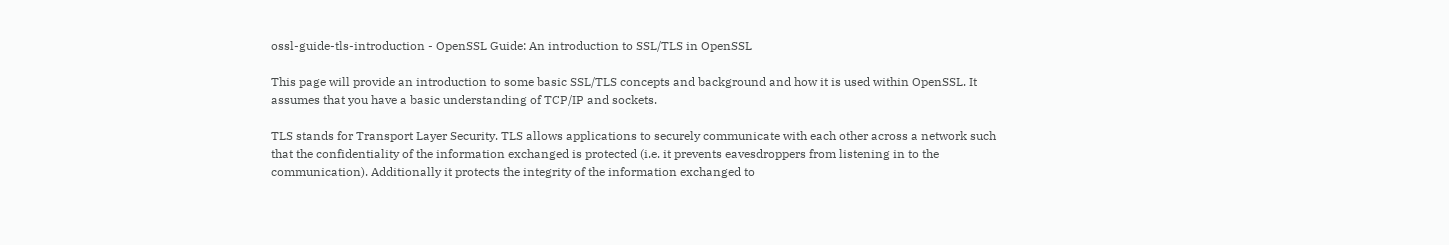ossl-guide-tls-introduction - OpenSSL Guide: An introduction to SSL/TLS in OpenSSL

This page will provide an introduction to some basic SSL/TLS concepts and background and how it is used within OpenSSL. It assumes that you have a basic understanding of TCP/IP and sockets.

TLS stands for Transport Layer Security. TLS allows applications to securely communicate with each other across a network such that the confidentiality of the information exchanged is protected (i.e. it prevents eavesdroppers from listening in to the communication). Additionally it protects the integrity of the information exchanged to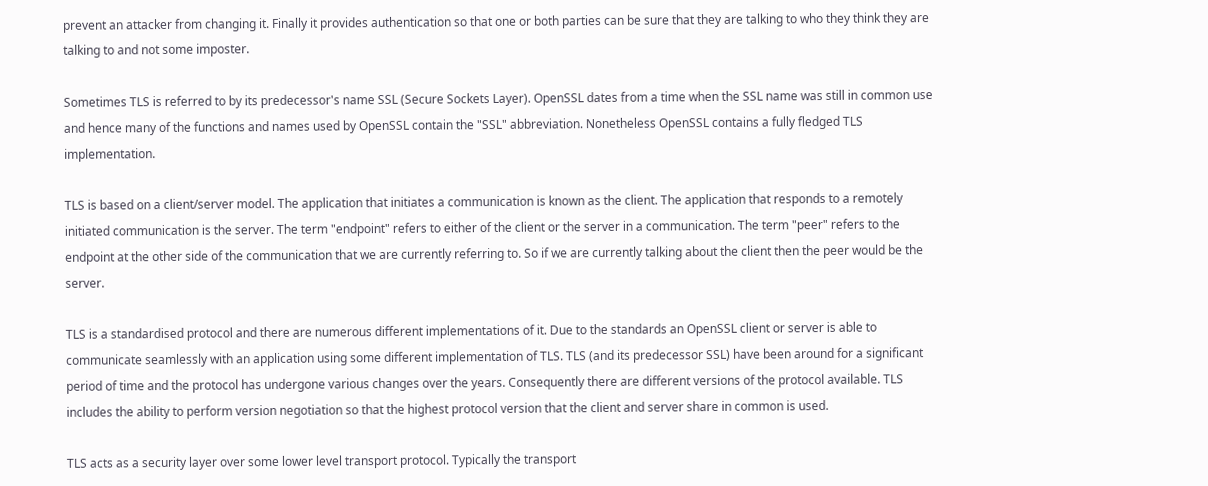prevent an attacker from changing it. Finally it provides authentication so that one or both parties can be sure that they are talking to who they think they are talking to and not some imposter.

Sometimes TLS is referred to by its predecessor's name SSL (Secure Sockets Layer). OpenSSL dates from a time when the SSL name was still in common use and hence many of the functions and names used by OpenSSL contain the "SSL" abbreviation. Nonetheless OpenSSL contains a fully fledged TLS implementation.

TLS is based on a client/server model. The application that initiates a communication is known as the client. The application that responds to a remotely initiated communication is the server. The term "endpoint" refers to either of the client or the server in a communication. The term "peer" refers to the endpoint at the other side of the communication that we are currently referring to. So if we are currently talking about the client then the peer would be the server.

TLS is a standardised protocol and there are numerous different implementations of it. Due to the standards an OpenSSL client or server is able to communicate seamlessly with an application using some different implementation of TLS. TLS (and its predecessor SSL) have been around for a significant period of time and the protocol has undergone various changes over the years. Consequently there are different versions of the protocol available. TLS includes the ability to perform version negotiation so that the highest protocol version that the client and server share in common is used.

TLS acts as a security layer over some lower level transport protocol. Typically the transport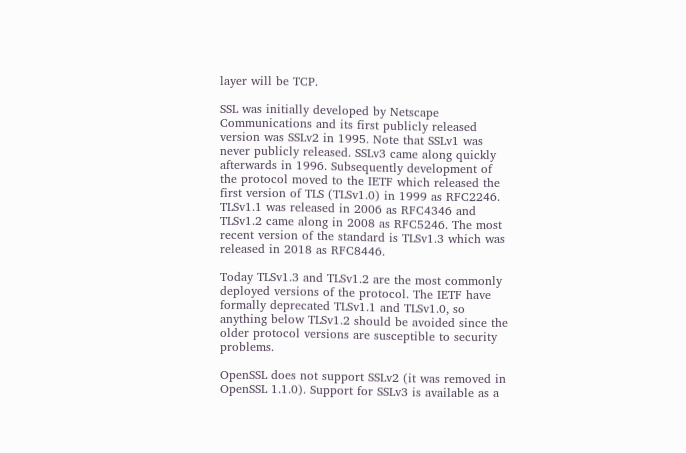layer will be TCP.

SSL was initially developed by Netscape Communications and its first publicly released version was SSLv2 in 1995. Note that SSLv1 was never publicly released. SSLv3 came along quickly afterwards in 1996. Subsequently development of the protocol moved to the IETF which released the first version of TLS (TLSv1.0) in 1999 as RFC2246. TLSv1.1 was released in 2006 as RFC4346 and TLSv1.2 came along in 2008 as RFC5246. The most recent version of the standard is TLSv1.3 which was released in 2018 as RFC8446.

Today TLSv1.3 and TLSv1.2 are the most commonly deployed versions of the protocol. The IETF have formally deprecated TLSv1.1 and TLSv1.0, so anything below TLSv1.2 should be avoided since the older protocol versions are susceptible to security problems.

OpenSSL does not support SSLv2 (it was removed in OpenSSL 1.1.0). Support for SSLv3 is available as a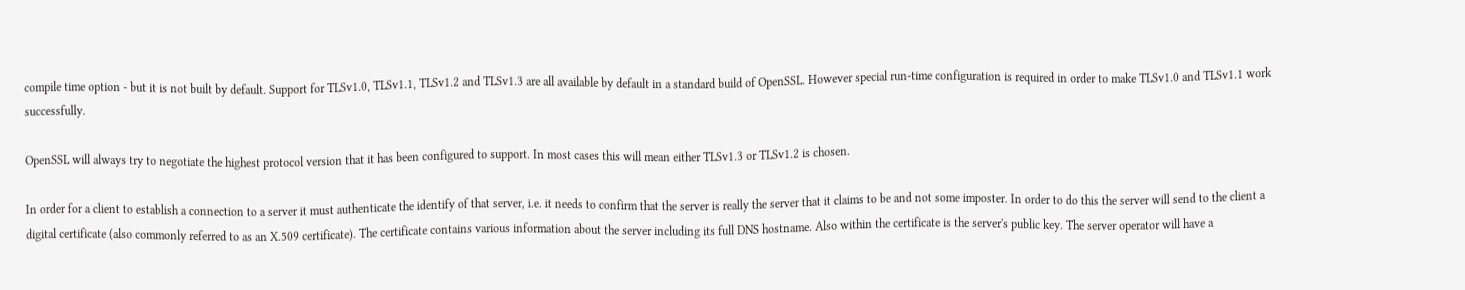compile time option - but it is not built by default. Support for TLSv1.0, TLSv1.1, TLSv1.2 and TLSv1.3 are all available by default in a standard build of OpenSSL. However special run-time configuration is required in order to make TLSv1.0 and TLSv1.1 work successfully.

OpenSSL will always try to negotiate the highest protocol version that it has been configured to support. In most cases this will mean either TLSv1.3 or TLSv1.2 is chosen.

In order for a client to establish a connection to a server it must authenticate the identify of that server, i.e. it needs to confirm that the server is really the server that it claims to be and not some imposter. In order to do this the server will send to the client a digital certificate (also commonly referred to as an X.509 certificate). The certificate contains various information about the server including its full DNS hostname. Also within the certificate is the server's public key. The server operator will have a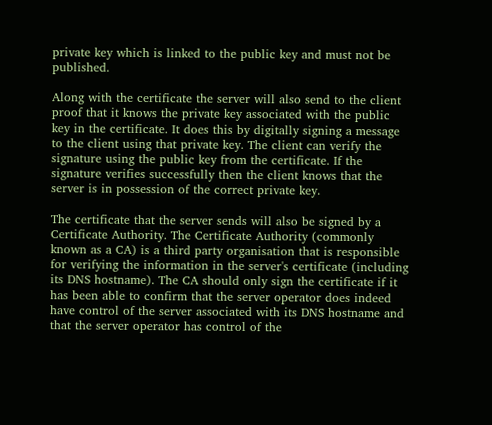private key which is linked to the public key and must not be published.

Along with the certificate the server will also send to the client proof that it knows the private key associated with the public key in the certificate. It does this by digitally signing a message to the client using that private key. The client can verify the signature using the public key from the certificate. If the signature verifies successfully then the client knows that the server is in possession of the correct private key.

The certificate that the server sends will also be signed by a Certificate Authority. The Certificate Authority (commonly known as a CA) is a third party organisation that is responsible for verifying the information in the server's certificate (including its DNS hostname). The CA should only sign the certificate if it has been able to confirm that the server operator does indeed have control of the server associated with its DNS hostname and that the server operator has control of the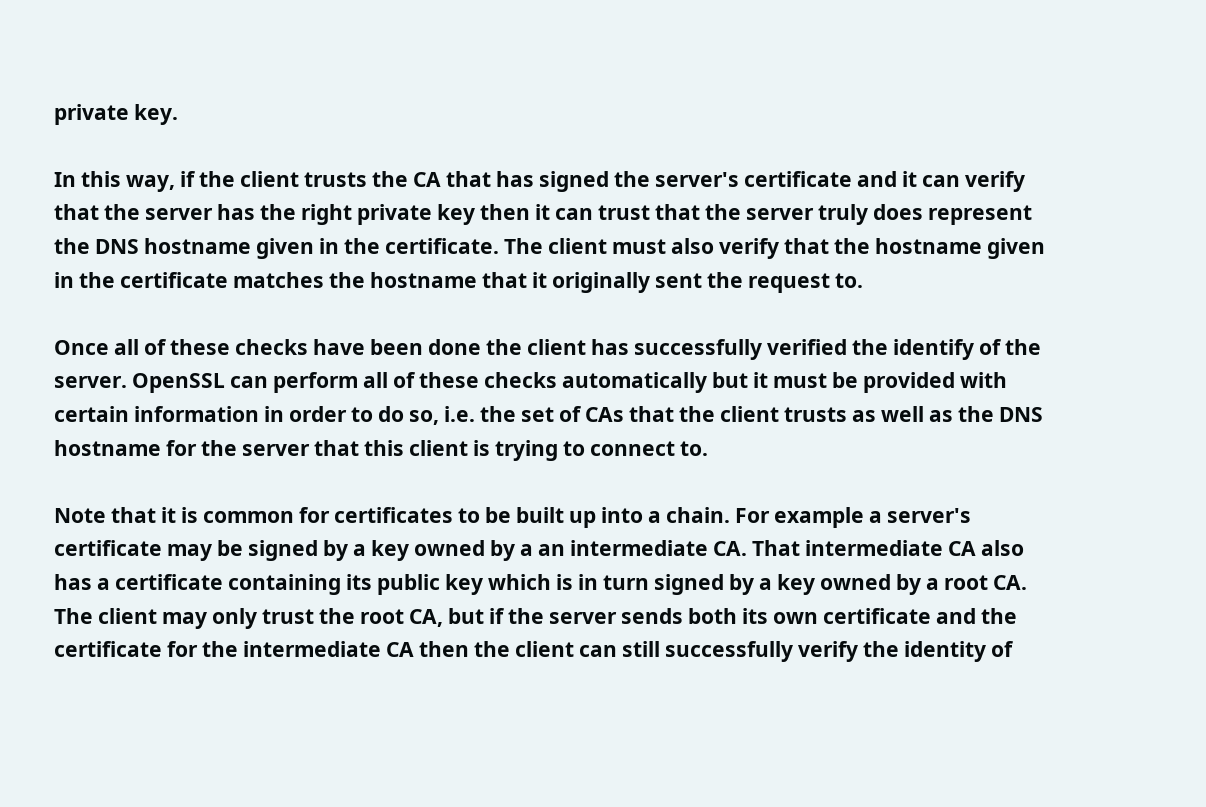private key.

In this way, if the client trusts the CA that has signed the server's certificate and it can verify that the server has the right private key then it can trust that the server truly does represent the DNS hostname given in the certificate. The client must also verify that the hostname given in the certificate matches the hostname that it originally sent the request to.

Once all of these checks have been done the client has successfully verified the identify of the server. OpenSSL can perform all of these checks automatically but it must be provided with certain information in order to do so, i.e. the set of CAs that the client trusts as well as the DNS hostname for the server that this client is trying to connect to.

Note that it is common for certificates to be built up into a chain. For example a server's certificate may be signed by a key owned by a an intermediate CA. That intermediate CA also has a certificate containing its public key which is in turn signed by a key owned by a root CA. The client may only trust the root CA, but if the server sends both its own certificate and the certificate for the intermediate CA then the client can still successfully verify the identity of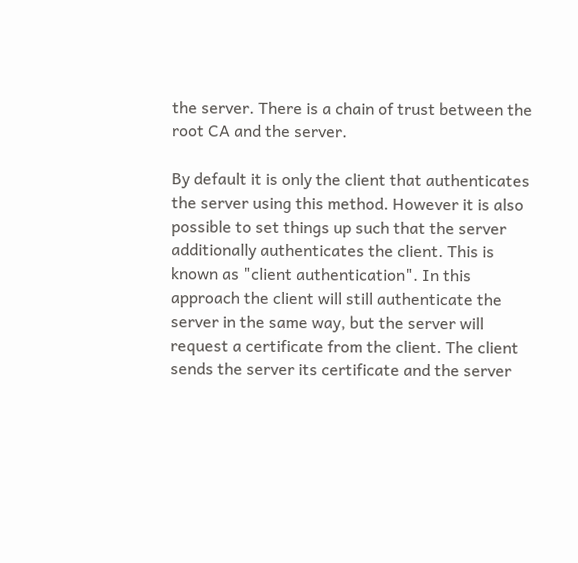the server. There is a chain of trust between the root CA and the server.

By default it is only the client that authenticates the server using this method. However it is also possible to set things up such that the server additionally authenticates the client. This is known as "client authentication". In this approach the client will still authenticate the server in the same way, but the server will request a certificate from the client. The client sends the server its certificate and the server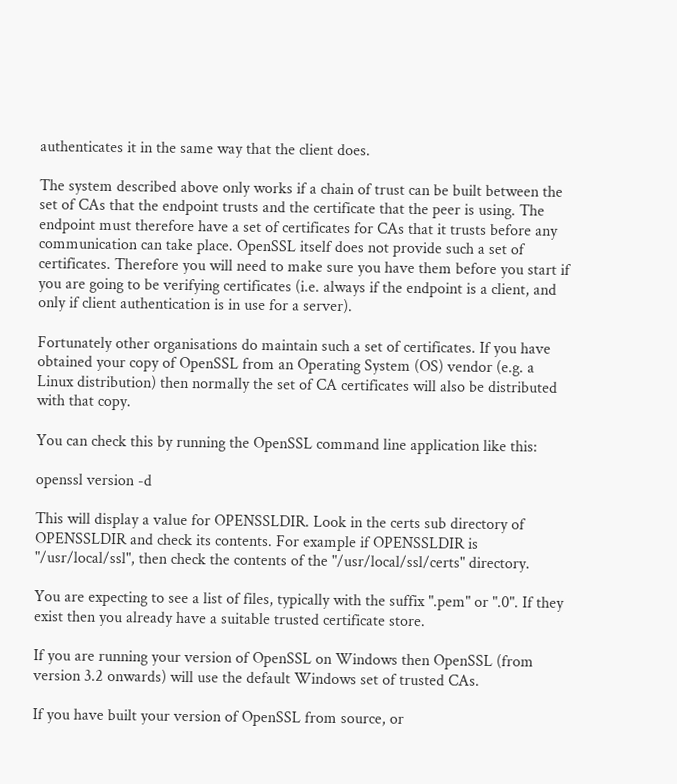authenticates it in the same way that the client does.

The system described above only works if a chain of trust can be built between the set of CAs that the endpoint trusts and the certificate that the peer is using. The endpoint must therefore have a set of certificates for CAs that it trusts before any communication can take place. OpenSSL itself does not provide such a set of certificates. Therefore you will need to make sure you have them before you start if you are going to be verifying certificates (i.e. always if the endpoint is a client, and only if client authentication is in use for a server).

Fortunately other organisations do maintain such a set of certificates. If you have obtained your copy of OpenSSL from an Operating System (OS) vendor (e.g. a Linux distribution) then normally the set of CA certificates will also be distributed with that copy.

You can check this by running the OpenSSL command line application like this:

openssl version -d

This will display a value for OPENSSLDIR. Look in the certs sub directory of OPENSSLDIR and check its contents. For example if OPENSSLDIR is "/usr/local/ssl", then check the contents of the "/usr/local/ssl/certs" directory.

You are expecting to see a list of files, typically with the suffix ".pem" or ".0". If they exist then you already have a suitable trusted certificate store.

If you are running your version of OpenSSL on Windows then OpenSSL (from version 3.2 onwards) will use the default Windows set of trusted CAs.

If you have built your version of OpenSSL from source, or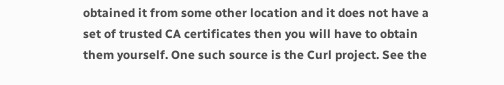obtained it from some other location and it does not have a set of trusted CA certificates then you will have to obtain them yourself. One such source is the Curl project. See the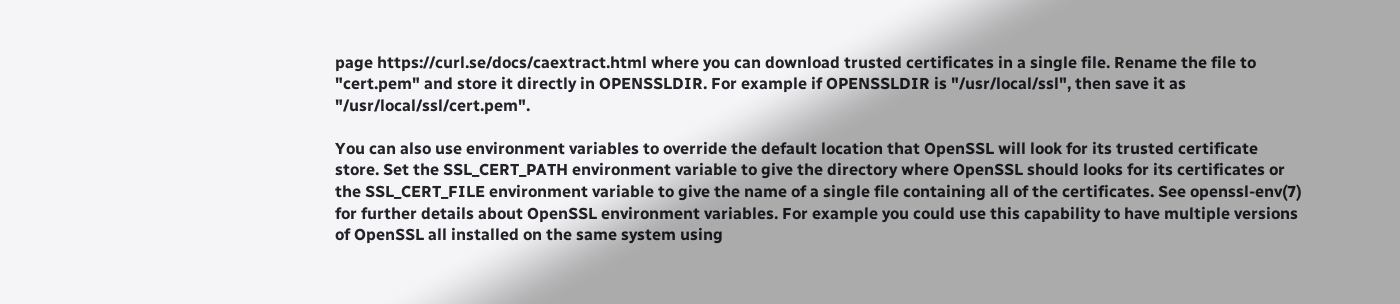page https://curl.se/docs/caextract.html where you can download trusted certificates in a single file. Rename the file to "cert.pem" and store it directly in OPENSSLDIR. For example if OPENSSLDIR is "/usr/local/ssl", then save it as "/usr/local/ssl/cert.pem".

You can also use environment variables to override the default location that OpenSSL will look for its trusted certificate store. Set the SSL_CERT_PATH environment variable to give the directory where OpenSSL should looks for its certificates or the SSL_CERT_FILE environment variable to give the name of a single file containing all of the certificates. See openssl-env(7) for further details about OpenSSL environment variables. For example you could use this capability to have multiple versions of OpenSSL all installed on the same system using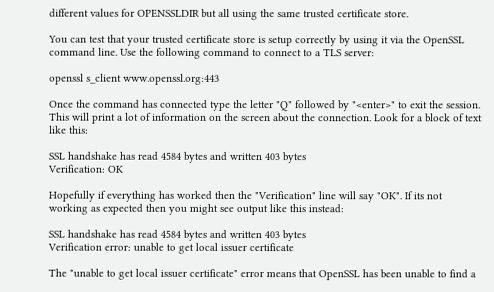different values for OPENSSLDIR but all using the same trusted certificate store.

You can test that your trusted certificate store is setup correctly by using it via the OpenSSL command line. Use the following command to connect to a TLS server:

openssl s_client www.openssl.org:443

Once the command has connected type the letter "Q" followed by "<enter>" to exit the session. This will print a lot of information on the screen about the connection. Look for a block of text like this:

SSL handshake has read 4584 bytes and written 403 bytes
Verification: OK

Hopefully if everything has worked then the "Verification" line will say "OK". If its not working as expected then you might see output like this instead:

SSL handshake has read 4584 bytes and written 403 bytes
Verification error: unable to get local issuer certificate

The "unable to get local issuer certificate" error means that OpenSSL has been unable to find a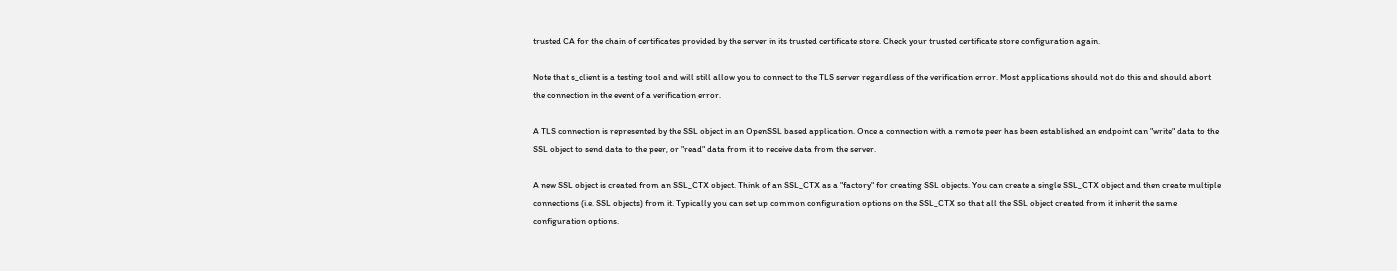trusted CA for the chain of certificates provided by the server in its trusted certificate store. Check your trusted certificate store configuration again.

Note that s_client is a testing tool and will still allow you to connect to the TLS server regardless of the verification error. Most applications should not do this and should abort the connection in the event of a verification error.

A TLS connection is represented by the SSL object in an OpenSSL based application. Once a connection with a remote peer has been established an endpoint can "write" data to the SSL object to send data to the peer, or "read" data from it to receive data from the server.

A new SSL object is created from an SSL_CTX object. Think of an SSL_CTX as a "factory" for creating SSL objects. You can create a single SSL_CTX object and then create multiple connections (i.e. SSL objects) from it. Typically you can set up common configuration options on the SSL_CTX so that all the SSL object created from it inherit the same configuration options.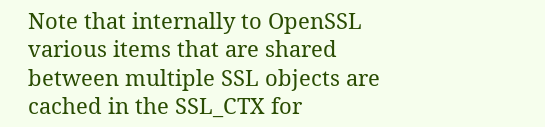Note that internally to OpenSSL various items that are shared between multiple SSL objects are cached in the SSL_CTX for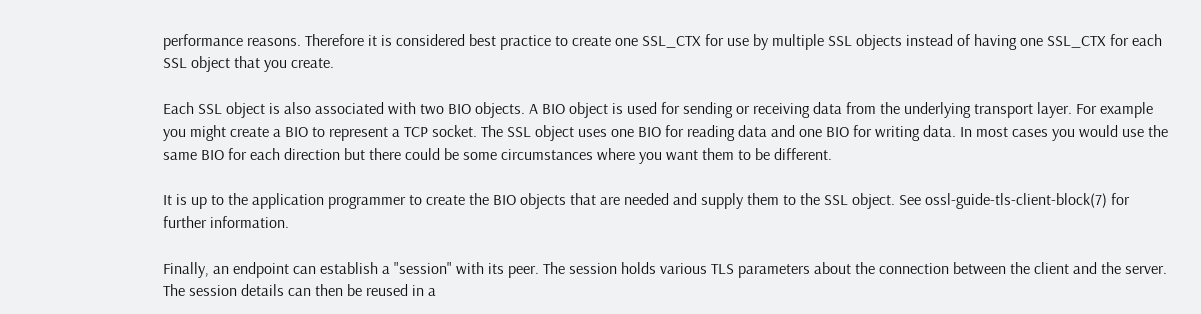performance reasons. Therefore it is considered best practice to create one SSL_CTX for use by multiple SSL objects instead of having one SSL_CTX for each SSL object that you create.

Each SSL object is also associated with two BIO objects. A BIO object is used for sending or receiving data from the underlying transport layer. For example you might create a BIO to represent a TCP socket. The SSL object uses one BIO for reading data and one BIO for writing data. In most cases you would use the same BIO for each direction but there could be some circumstances where you want them to be different.

It is up to the application programmer to create the BIO objects that are needed and supply them to the SSL object. See ossl-guide-tls-client-block(7) for further information.

Finally, an endpoint can establish a "session" with its peer. The session holds various TLS parameters about the connection between the client and the server. The session details can then be reused in a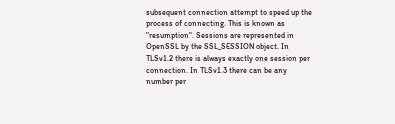subsequent connection attempt to speed up the process of connecting. This is known as "resumption". Sessions are represented in OpenSSL by the SSL_SESSION object. In TLSv1.2 there is always exactly one session per connection. In TLSv1.3 there can be any number per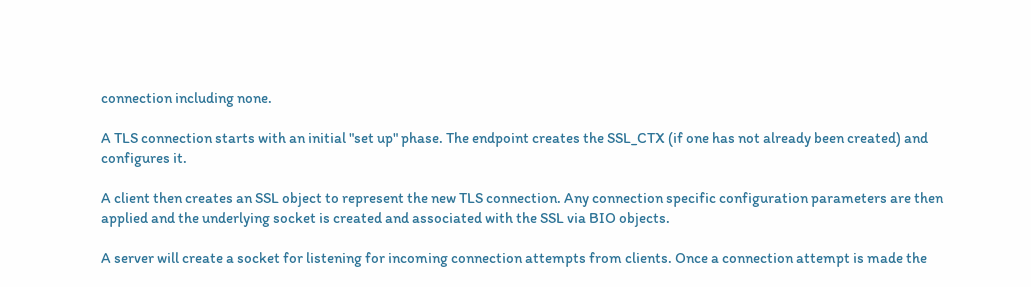connection including none.

A TLS connection starts with an initial "set up" phase. The endpoint creates the SSL_CTX (if one has not already been created) and configures it.

A client then creates an SSL object to represent the new TLS connection. Any connection specific configuration parameters are then applied and the underlying socket is created and associated with the SSL via BIO objects.

A server will create a socket for listening for incoming connection attempts from clients. Once a connection attempt is made the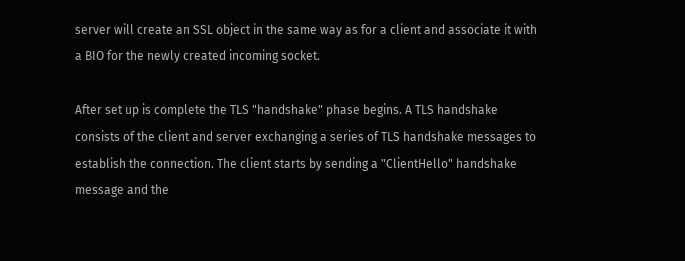server will create an SSL object in the same way as for a client and associate it with a BIO for the newly created incoming socket.

After set up is complete the TLS "handshake" phase begins. A TLS handshake consists of the client and server exchanging a series of TLS handshake messages to establish the connection. The client starts by sending a "ClientHello" handshake message and the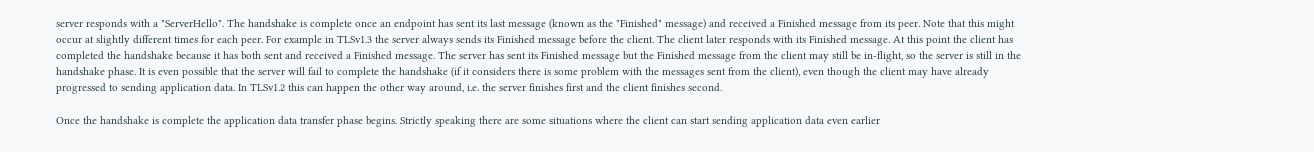server responds with a "ServerHello". The handshake is complete once an endpoint has sent its last message (known as the "Finished" message) and received a Finished message from its peer. Note that this might occur at slightly different times for each peer. For example in TLSv1.3 the server always sends its Finished message before the client. The client later responds with its Finished message. At this point the client has completed the handshake because it has both sent and received a Finished message. The server has sent its Finished message but the Finished message from the client may still be in-flight, so the server is still in the handshake phase. It is even possible that the server will fail to complete the handshake (if it considers there is some problem with the messages sent from the client), even though the client may have already progressed to sending application data. In TLSv1.2 this can happen the other way around, i.e. the server finishes first and the client finishes second.

Once the handshake is complete the application data transfer phase begins. Strictly speaking there are some situations where the client can start sending application data even earlier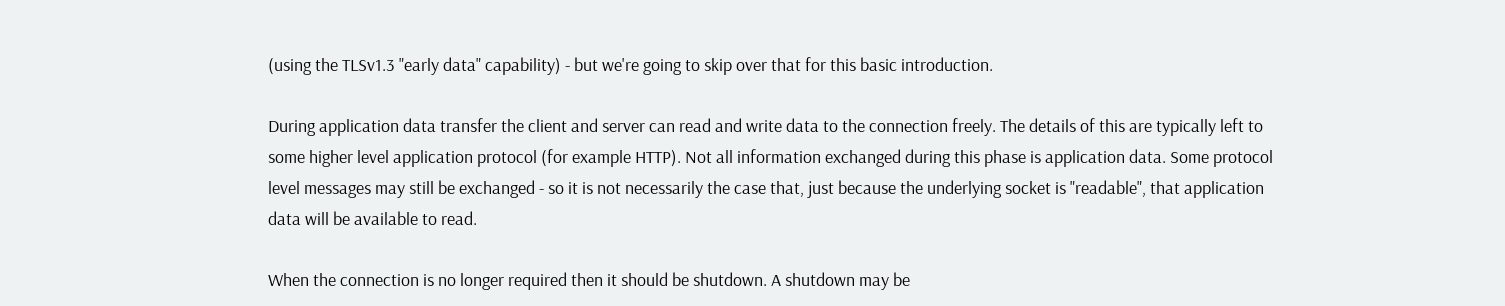(using the TLSv1.3 "early data" capability) - but we're going to skip over that for this basic introduction.

During application data transfer the client and server can read and write data to the connection freely. The details of this are typically left to some higher level application protocol (for example HTTP). Not all information exchanged during this phase is application data. Some protocol level messages may still be exchanged - so it is not necessarily the case that, just because the underlying socket is "readable", that application data will be available to read.

When the connection is no longer required then it should be shutdown. A shutdown may be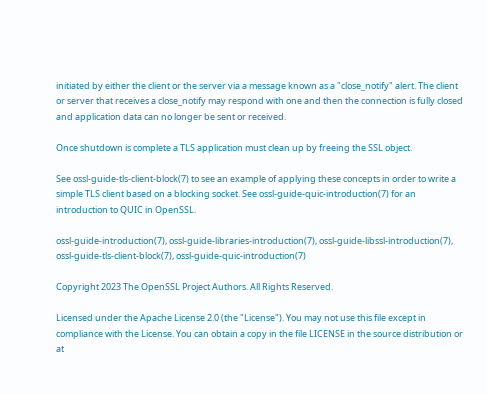initiated by either the client or the server via a message known as a "close_notify" alert. The client or server that receives a close_notify may respond with one and then the connection is fully closed and application data can no longer be sent or received.

Once shutdown is complete a TLS application must clean up by freeing the SSL object.

See ossl-guide-tls-client-block(7) to see an example of applying these concepts in order to write a simple TLS client based on a blocking socket. See ossl-guide-quic-introduction(7) for an introduction to QUIC in OpenSSL.

ossl-guide-introduction(7), ossl-guide-libraries-introduction(7), ossl-guide-libssl-introduction(7), ossl-guide-tls-client-block(7), ossl-guide-quic-introduction(7)

Copyright 2023 The OpenSSL Project Authors. All Rights Reserved.

Licensed under the Apache License 2.0 (the "License"). You may not use this file except in compliance with the License. You can obtain a copy in the file LICENSE in the source distribution or at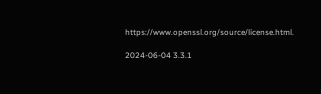https://www.openssl.org/source/license.html.

2024-06-04 3.3.1